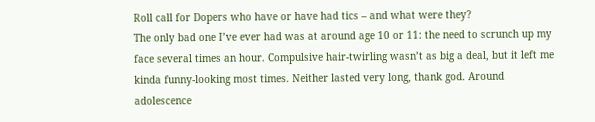Roll call for Dopers who have or have had tics – and what were they?
The only bad one I’ve ever had was at around age 10 or 11: the need to scrunch up my face several times an hour. Compulsive hair-twirling wasn’t as big a deal, but it left me kinda funny-looking most times. Neither lasted very long, thank god. Around adolescence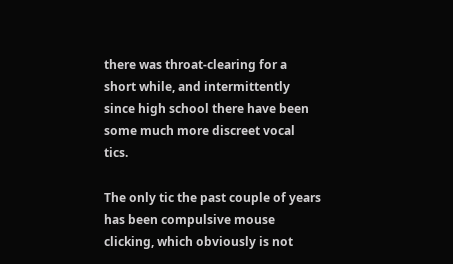there was throat-clearing for a short while, and intermittently since high school there have been some much more discreet vocal tics.

The only tic the past couple of years has been compulsive mouse clicking, which obviously is not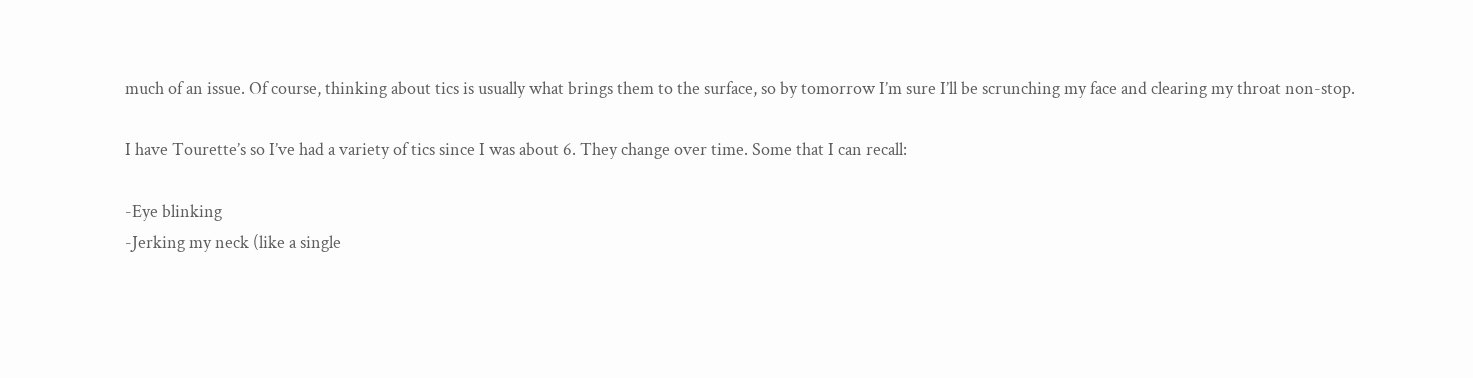much of an issue. Of course, thinking about tics is usually what brings them to the surface, so by tomorrow I’m sure I’ll be scrunching my face and clearing my throat non-stop.

I have Tourette’s so I’ve had a variety of tics since I was about 6. They change over time. Some that I can recall:

-Eye blinking
-Jerking my neck (like a single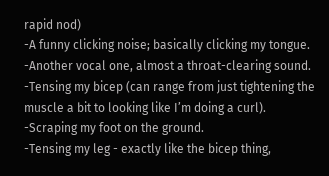rapid nod)
-A funny clicking noise; basically clicking my tongue.
-Another vocal one, almost a throat-clearing sound.
-Tensing my bicep (can range from just tightening the muscle a bit to looking like I’m doing a curl).
-Scraping my foot on the ground.
-Tensing my leg - exactly like the bicep thing,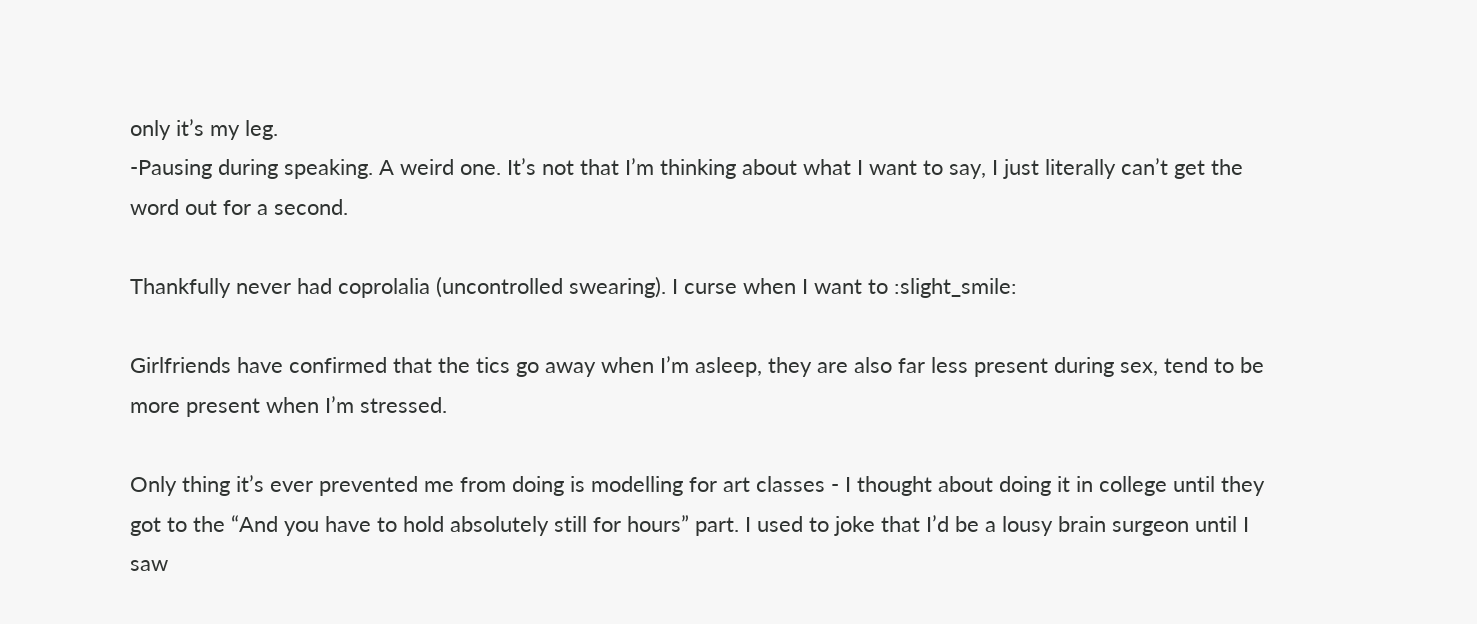only it’s my leg.
-Pausing during speaking. A weird one. It’s not that I’m thinking about what I want to say, I just literally can’t get the word out for a second.

Thankfully never had coprolalia (uncontrolled swearing). I curse when I want to :slight_smile:

Girlfriends have confirmed that the tics go away when I’m asleep, they are also far less present during sex, tend to be more present when I’m stressed.

Only thing it’s ever prevented me from doing is modelling for art classes - I thought about doing it in college until they got to the “And you have to hold absolutely still for hours” part. I used to joke that I’d be a lousy brain surgeon until I saw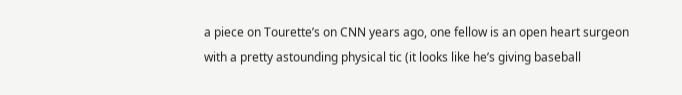a piece on Tourette’s on CNN years ago, one fellow is an open heart surgeon with a pretty astounding physical tic (it looks like he’s giving baseball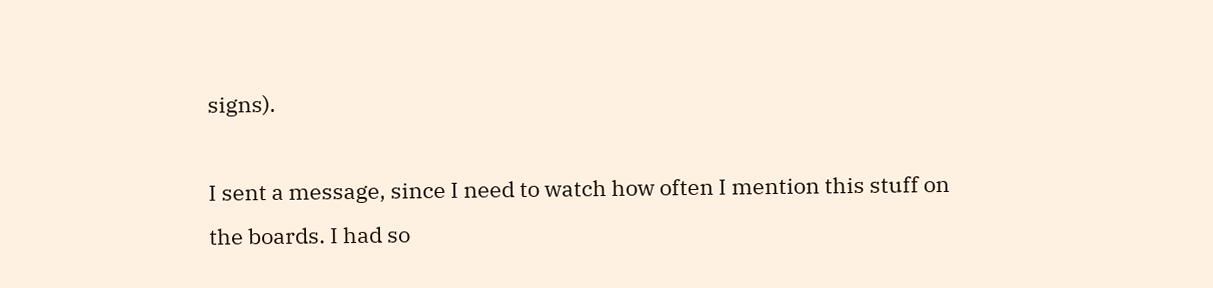signs).

I sent a message, since I need to watch how often I mention this stuff on the boards. I had so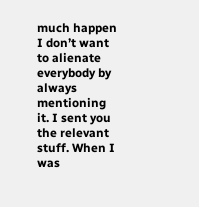much happen I don’t want to alienate everybody by always mentioning it. I sent you the relevant stuff. When I was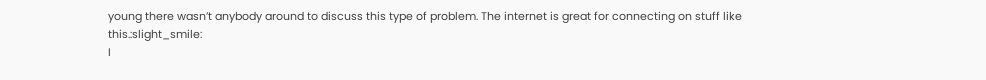young there wasn’t anybody around to discuss this type of problem. The internet is great for connecting on stuff like this.:slight_smile:
I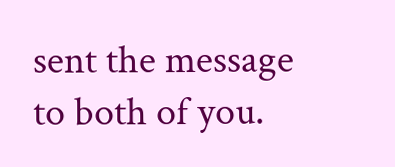sent the message to both of you.